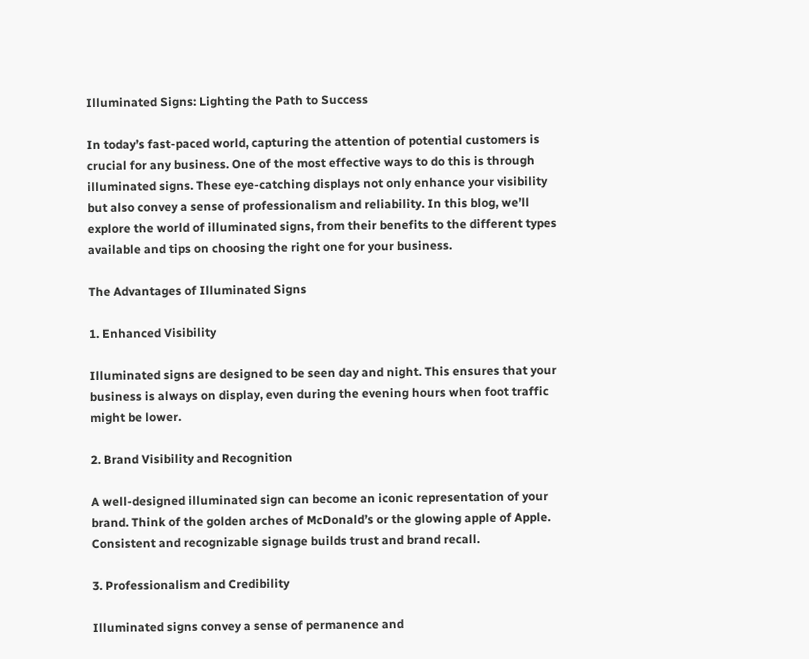Illuminated Signs: Lighting the Path to Success

In today’s fast-paced world, capturing the attention of potential customers is crucial for any business. One of the most effective ways to do this is through illuminated signs. These eye-catching displays not only enhance your visibility but also convey a sense of professionalism and reliability. In this blog, we’ll explore the world of illuminated signs, from their benefits to the different types available and tips on choosing the right one for your business.

The Advantages of Illuminated Signs

1. Enhanced Visibility

Illuminated signs are designed to be seen day and night. This ensures that your business is always on display, even during the evening hours when foot traffic might be lower.

2. Brand Visibility and Recognition

A well-designed illuminated sign can become an iconic representation of your brand. Think of the golden arches of McDonald’s or the glowing apple of Apple. Consistent and recognizable signage builds trust and brand recall.

3. Professionalism and Credibility

Illuminated signs convey a sense of permanence and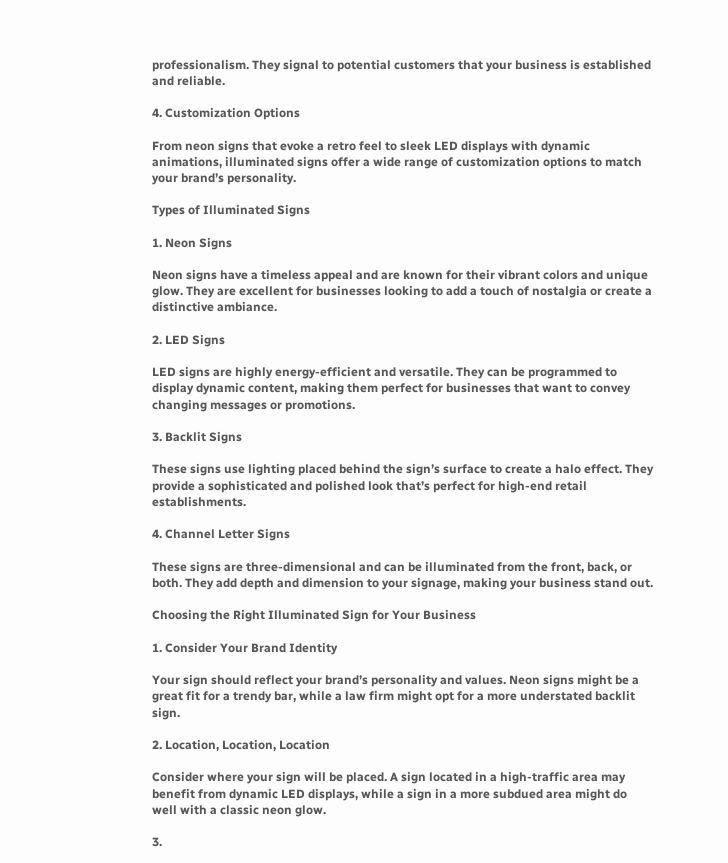professionalism. They signal to potential customers that your business is established and reliable.

4. Customization Options

From neon signs that evoke a retro feel to sleek LED displays with dynamic animations, illuminated signs offer a wide range of customization options to match your brand’s personality.

Types of Illuminated Signs

1. Neon Signs

Neon signs have a timeless appeal and are known for their vibrant colors and unique glow. They are excellent for businesses looking to add a touch of nostalgia or create a distinctive ambiance.

2. LED Signs

LED signs are highly energy-efficient and versatile. They can be programmed to display dynamic content, making them perfect for businesses that want to convey changing messages or promotions.

3. Backlit Signs

These signs use lighting placed behind the sign’s surface to create a halo effect. They provide a sophisticated and polished look that’s perfect for high-end retail establishments.

4. Channel Letter Signs

These signs are three-dimensional and can be illuminated from the front, back, or both. They add depth and dimension to your signage, making your business stand out.

Choosing the Right Illuminated Sign for Your Business

1. Consider Your Brand Identity

Your sign should reflect your brand’s personality and values. Neon signs might be a great fit for a trendy bar, while a law firm might opt for a more understated backlit sign.

2. Location, Location, Location

Consider where your sign will be placed. A sign located in a high-traffic area may benefit from dynamic LED displays, while a sign in a more subdued area might do well with a classic neon glow.

3.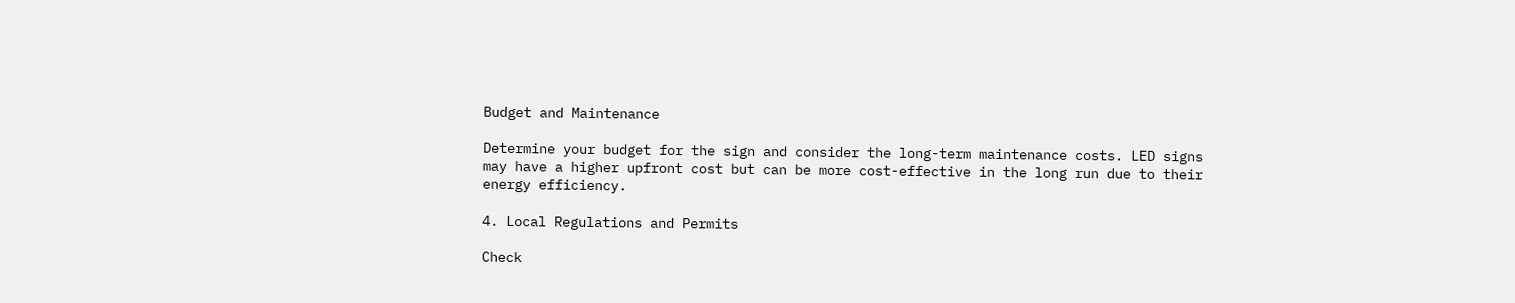Budget and Maintenance

Determine your budget for the sign and consider the long-term maintenance costs. LED signs may have a higher upfront cost but can be more cost-effective in the long run due to their energy efficiency.

4. Local Regulations and Permits

Check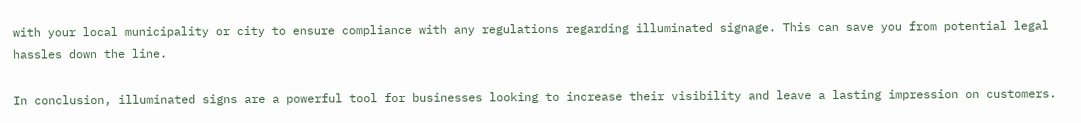with your local municipality or city to ensure compliance with any regulations regarding illuminated signage. This can save you from potential legal hassles down the line.

In conclusion, illuminated signs are a powerful tool for businesses looking to increase their visibility and leave a lasting impression on customers.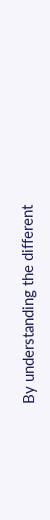By understanding the different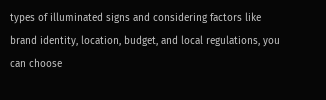types of illuminated signs and considering factors like brand identity, location, budget, and local regulations, you can choose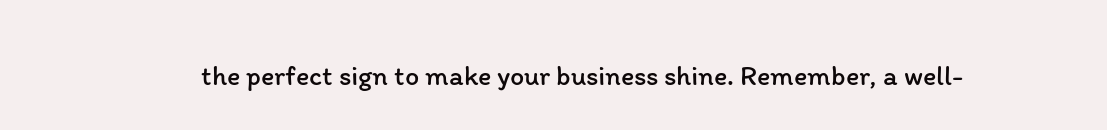the perfect sign to make your business shine. Remember, a well-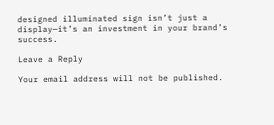designed illuminated sign isn’t just a display—it’s an investment in your brand’s success.

Leave a Reply

Your email address will not be published.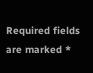Required fields are marked *